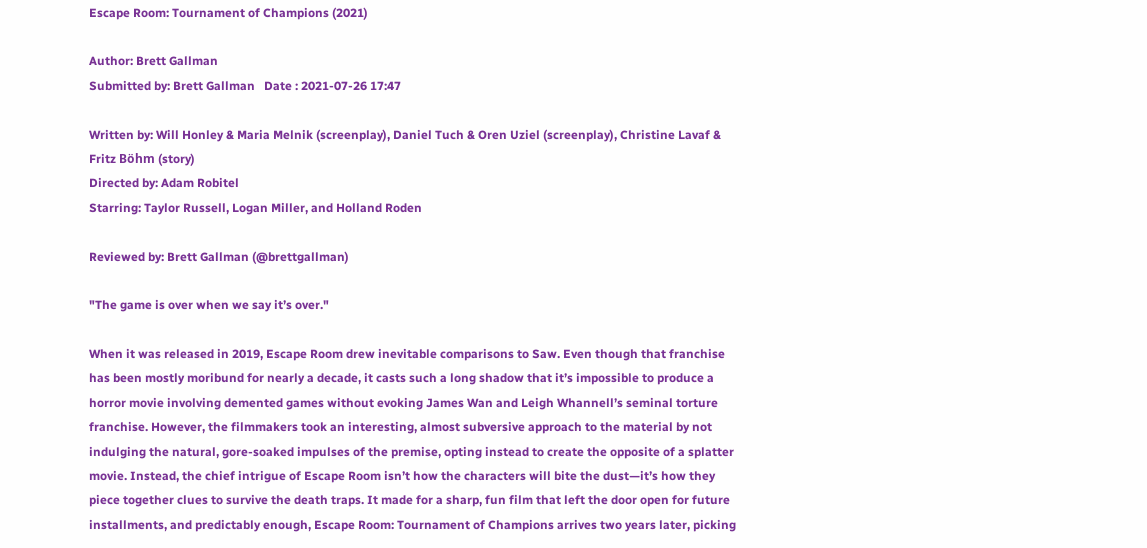Escape Room: Tournament of Champions (2021)

Author: Brett Gallman
Submitted by: Brett Gallman   Date : 2021-07-26 17:47

Written by: Will Honley & Maria Melnik (screenplay), Daniel Tuch & Oren Uziel (screenplay), Christine Lavaf & Fritz Böhm (story)
Directed by: Adam Robitel
Starring: Taylor Russell, Logan Miller, and Holland Roden

Reviewed by: Brett Gallman (@brettgallman)

"The game is over when we say it’s over."

When it was released in 2019, Escape Room drew inevitable comparisons to Saw. Even though that franchise has been mostly moribund for nearly a decade, it casts such a long shadow that it’s impossible to produce a horror movie involving demented games without evoking James Wan and Leigh Whannell’s seminal torture franchise. However, the filmmakers took an interesting, almost subversive approach to the material by not indulging the natural, gore-soaked impulses of the premise, opting instead to create the opposite of a splatter movie. Instead, the chief intrigue of Escape Room isn’t how the characters will bite the dust—it’s how they piece together clues to survive the death traps. It made for a sharp, fun film that left the door open for future installments, and predictably enough, Escape Room: Tournament of Champions arrives two years later, picking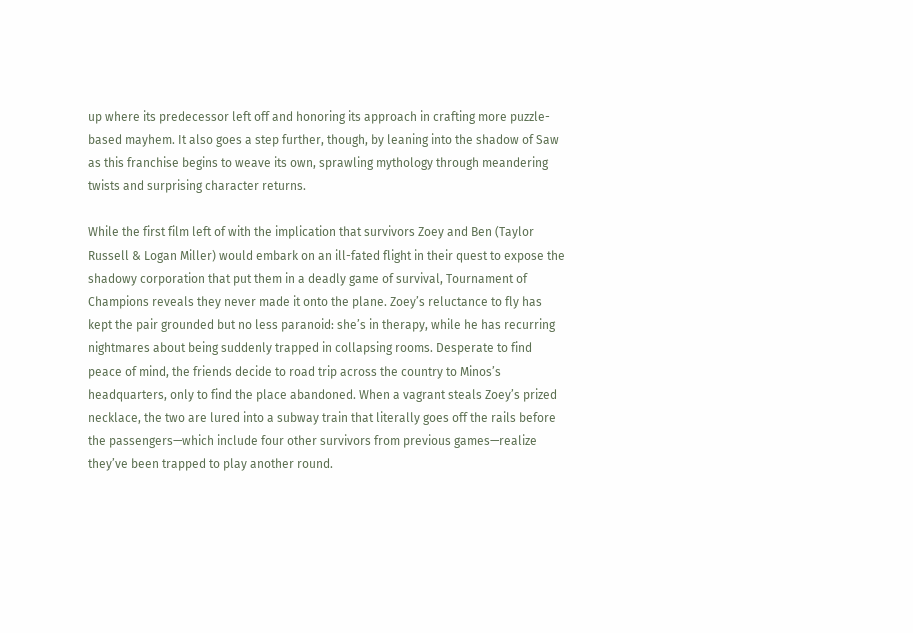up where its predecessor left off and honoring its approach in crafting more puzzle-based mayhem. It also goes a step further, though, by leaning into the shadow of Saw as this franchise begins to weave its own, sprawling mythology through meandering twists and surprising character returns.

While the first film left of with the implication that survivors Zoey and Ben (Taylor Russell & Logan Miller) would embark on an ill-fated flight in their quest to expose the shadowy corporation that put them in a deadly game of survival, Tournament of Champions reveals they never made it onto the plane. Zoey’s reluctance to fly has kept the pair grounded but no less paranoid: she’s in therapy, while he has recurring nightmares about being suddenly trapped in collapsing rooms. Desperate to find peace of mind, the friends decide to road trip across the country to Minos’s headquarters, only to find the place abandoned. When a vagrant steals Zoey’s prized necklace, the two are lured into a subway train that literally goes off the rails before the passengers—which include four other survivors from previous games—realize they’ve been trapped to play another round.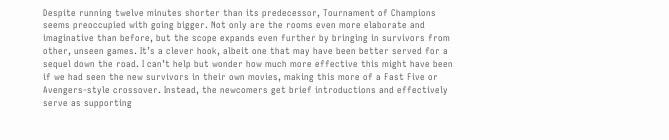Despite running twelve minutes shorter than its predecessor, Tournament of Champions seems preoccupied with going bigger. Not only are the rooms even more elaborate and imaginative than before, but the scope expands even further by bringing in survivors from other, unseen games. It’s a clever hook, albeit one that may have been better served for a sequel down the road. I can’t help but wonder how much more effective this might have been if we had seen the new survivors in their own movies, making this more of a Fast Five or Avengers-style crossover. Instead, the newcomers get brief introductions and effectively serve as supporting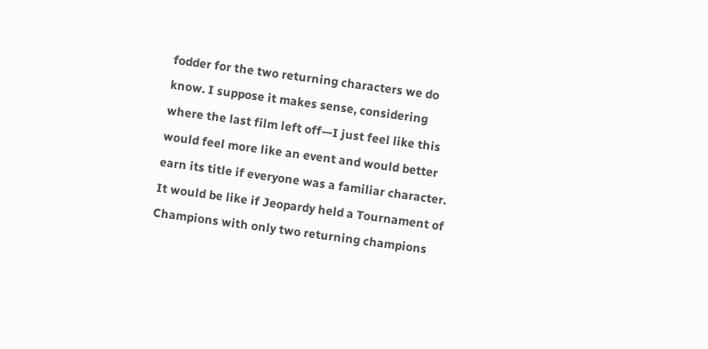fodder for the two returning characters we do know. I suppose it makes sense, considering where the last film left off—I just feel like this would feel more like an event and would better earn its title if everyone was a familiar character. It would be like if Jeopardy held a Tournament of Champions with only two returning champions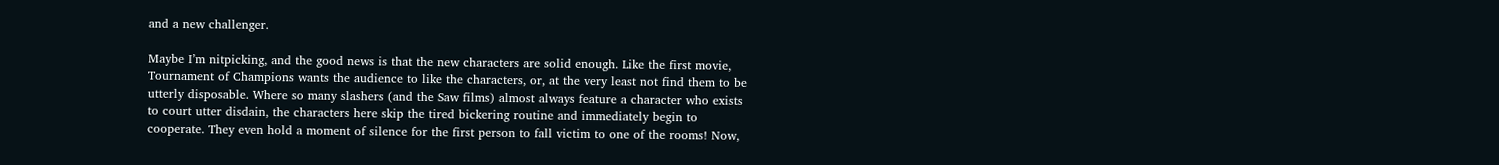and a new challenger.

Maybe I’m nitpicking, and the good news is that the new characters are solid enough. Like the first movie, Tournament of Champions wants the audience to like the characters, or, at the very least not find them to be utterly disposable. Where so many slashers (and the Saw films) almost always feature a character who exists to court utter disdain, the characters here skip the tired bickering routine and immediately begin to cooperate. They even hold a moment of silence for the first person to fall victim to one of the rooms! Now,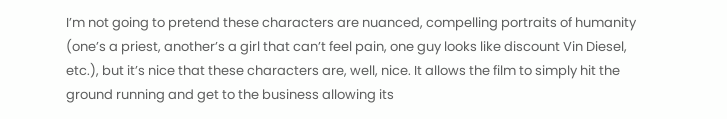I’m not going to pretend these characters are nuanced, compelling portraits of humanity (one’s a priest, another’s a girl that can’t feel pain, one guy looks like discount Vin Diesel, etc.), but it’s nice that these characters are, well, nice. It allows the film to simply hit the ground running and get to the business allowing its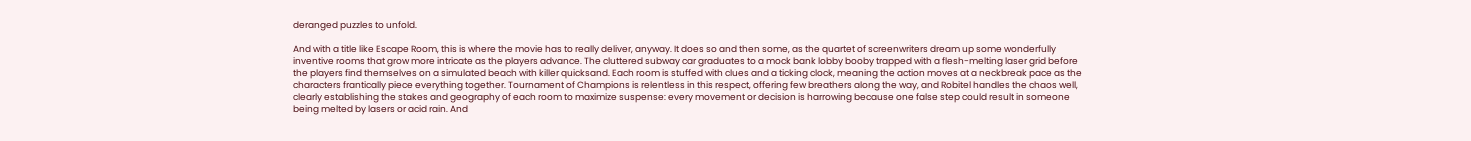deranged puzzles to unfold.

And with a title like Escape Room, this is where the movie has to really deliver, anyway. It does so and then some, as the quartet of screenwriters dream up some wonderfully inventive rooms that grow more intricate as the players advance. The cluttered subway car graduates to a mock bank lobby booby trapped with a flesh-melting laser grid before the players find themselves on a simulated beach with killer quicksand. Each room is stuffed with clues and a ticking clock, meaning the action moves at a neckbreak pace as the characters frantically piece everything together. Tournament of Champions is relentless in this respect, offering few breathers along the way, and Robitel handles the chaos well, clearly establishing the stakes and geography of each room to maximize suspense: every movement or decision is harrowing because one false step could result in someone being melted by lasers or acid rain. And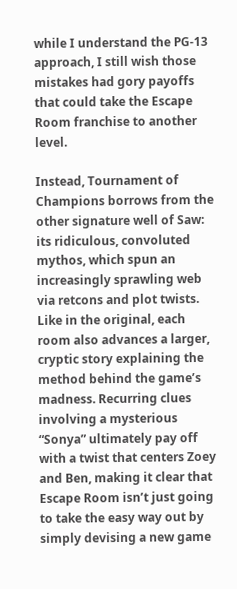while I understand the PG-13 approach, I still wish those mistakes had gory payoffs that could take the Escape Room franchise to another level.

Instead, Tournament of Champions borrows from the other signature well of Saw: its ridiculous, convoluted mythos, which spun an increasingly sprawling web via retcons and plot twists. Like in the original, each room also advances a larger, cryptic story explaining the method behind the game’s madness. Recurring clues involving a mysterious “Sonya” ultimately pay off with a twist that centers Zoey and Ben, making it clear that Escape Room isn’t just going to take the easy way out by simply devising a new game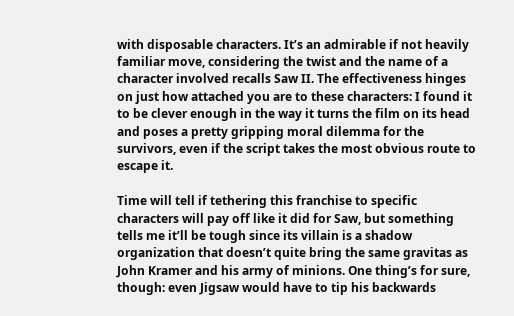with disposable characters. It’s an admirable if not heavily familiar move, considering the twist and the name of a character involved recalls Saw II. The effectiveness hinges on just how attached you are to these characters: I found it to be clever enough in the way it turns the film on its head and poses a pretty gripping moral dilemma for the survivors, even if the script takes the most obvious route to escape it.

Time will tell if tethering this franchise to specific characters will pay off like it did for Saw, but something tells me it’ll be tough since its villain is a shadow organization that doesn’t quite bring the same gravitas as John Kramer and his army of minions. One thing’s for sure, though: even Jigsaw would have to tip his backwards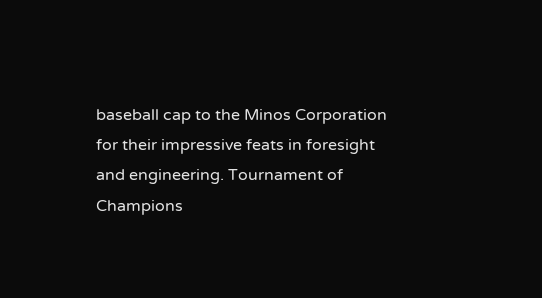baseball cap to the Minos Corporation for their impressive feats in foresight and engineering. Tournament of Champions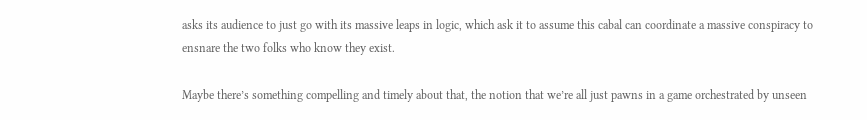asks its audience to just go with its massive leaps in logic, which ask it to assume this cabal can coordinate a massive conspiracy to ensnare the two folks who know they exist.

Maybe there’s something compelling and timely about that, the notion that we’re all just pawns in a game orchestrated by unseen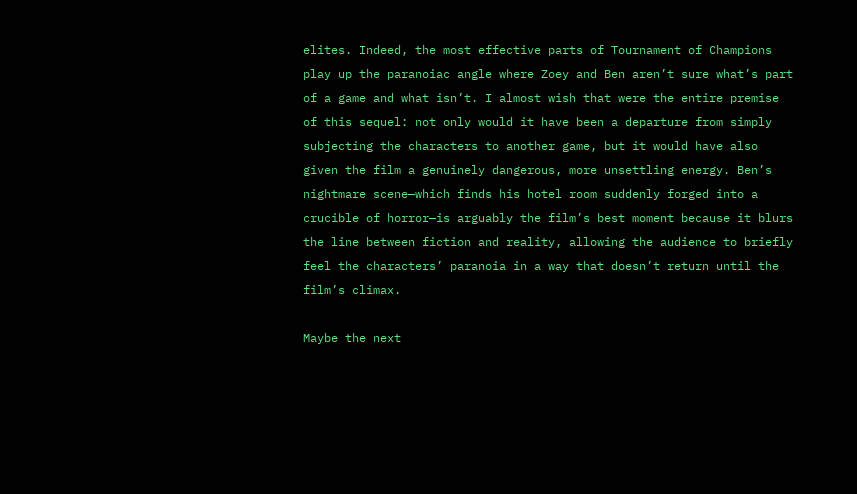elites. Indeed, the most effective parts of Tournament of Champions play up the paranoiac angle where Zoey and Ben aren’t sure what’s part of a game and what isn’t. I almost wish that were the entire premise of this sequel: not only would it have been a departure from simply subjecting the characters to another game, but it would have also given the film a genuinely dangerous, more unsettling energy. Ben’s nightmare scene—which finds his hotel room suddenly forged into a crucible of horror—is arguably the film’s best moment because it blurs the line between fiction and reality, allowing the audience to briefly feel the characters’ paranoia in a way that doesn’t return until the film’s climax.

Maybe the next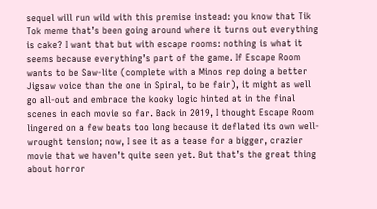sequel will run wild with this premise instead: you know that Tik Tok meme that’s been going around where it turns out everything is cake? I want that but with escape rooms: nothing is what it seems because everything’s part of the game. If Escape Room wants to be Saw-lite (complete with a Minos rep doing a better Jigsaw voice than the one in Spiral, to be fair), it might as well go all-out and embrace the kooky logic hinted at in the final scenes in each movie so far. Back in 2019, I thought Escape Room lingered on a few beats too long because it deflated its own well-wrought tension; now, I see it as a tease for a bigger, crazier movie that we haven’t quite seen yet. But that’s the great thing about horror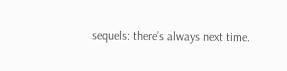sequels: there’s always next time.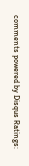comments powered by Disqus Ratings: